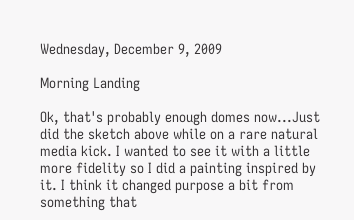Wednesday, December 9, 2009

Morning Landing

Ok, that's probably enough domes now...Just did the sketch above while on a rare natural media kick. I wanted to see it with a little more fidelity so I did a painting inspired by it. I think it changed purpose a bit from something that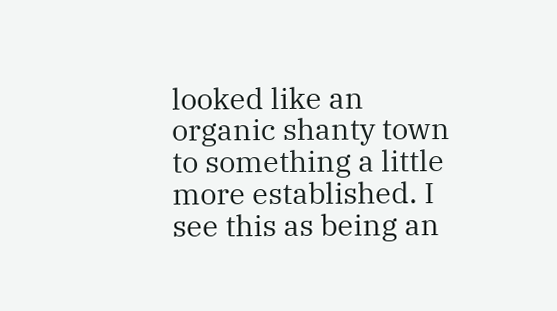looked like an organic shanty town to something a little more established. I see this as being an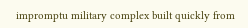impromptu military complex built quickly from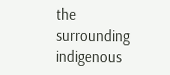the surrounding indigenous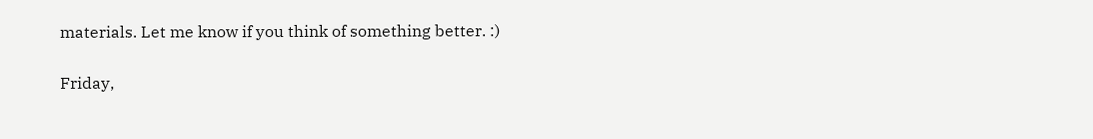materials. Let me know if you think of something better. :)

Friday,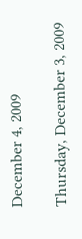December 4, 2009

Thursday, December 3, 2009